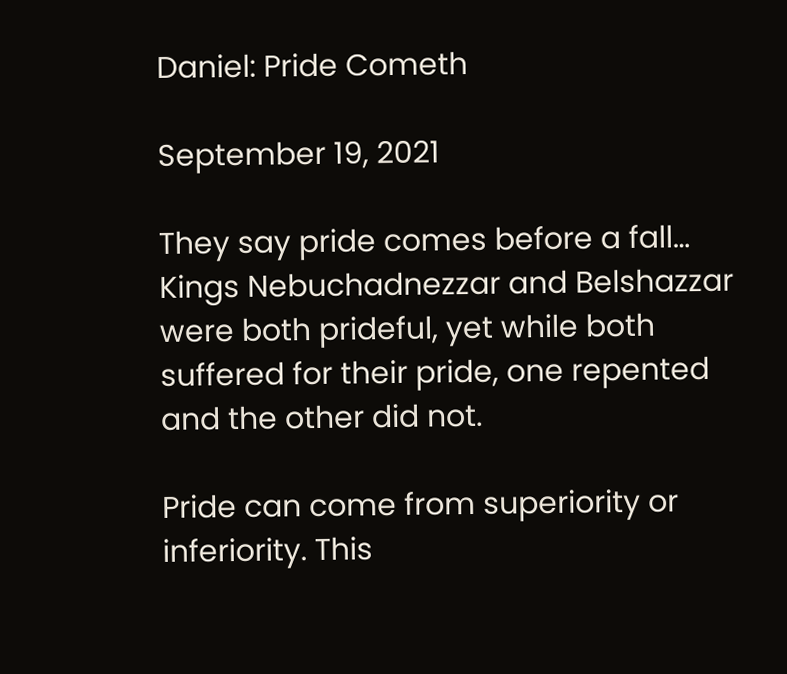Daniel: Pride Cometh

September 19, 2021

They say pride comes before a fall… Kings Nebuchadnezzar and Belshazzar were both prideful, yet while both suffered for their pride, one repented and the other did not.

Pride can come from superiority or inferiority. This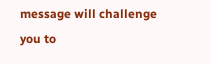message will challenge you to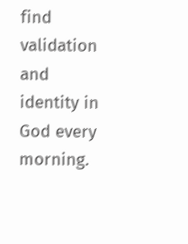find validation and identity in God every morning.